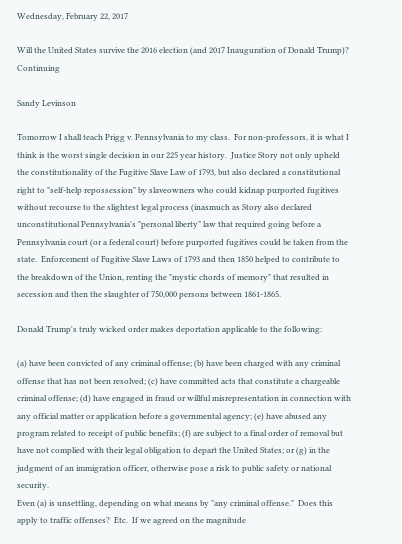Wednesday, February 22, 2017

Will the United States survive the 2016 election (and 2017 Inauguration of Donald Trump)? Continuing

Sandy Levinson

Tomorrow I shall teach Prigg v. Pennsylvania to my class.  For non-professors, it is what I think is the worst single decision in our 225 year history.  Justice Story not only upheld the constitutionality of the Fugitive Slave Law of 1793, but also declared a constitutional right to "self-help repossession" by slaveowners who could kidnap purported fugitives without recourse to the slightest legal process (inasmuch as Story also declared unconstitutional Pennsylvania's "personal liberty" law that required going before a Pennsylvania court (or a federal court) before purported fugitives could be taken from the state.  Enforcement of Fugitive Slave Laws of 1793 and then 1850 helped to contribute to the breakdown of the Union, renting the "mystic chords of memory" that resulted in secession and then the slaughter of 750,000 persons between 1861-1865.

Donald Trump's truly wicked order makes deportation applicable to the following:

(a) have been convicted of any criminal offense; (b) have been charged with any criminal offense that has not been resolved; (c) have committed acts that constitute a chargeable criminal offense; (d) have engaged in fraud or willful misrepresentation in connection with any official matter or application before a governmental agency; (e) have abused any program related to receipt of public benefits; (f) are subject to a final order of removal but have not complied with their legal obligation to depart the United States; or (g) in the judgment of an immigration officer, otherwise pose a risk to public safety or national security.
Even (a) is unsettling, depending on what means by "any criminal offense."  Does this apply to traffic offenses?  Etc.  If we agreed on the magnitude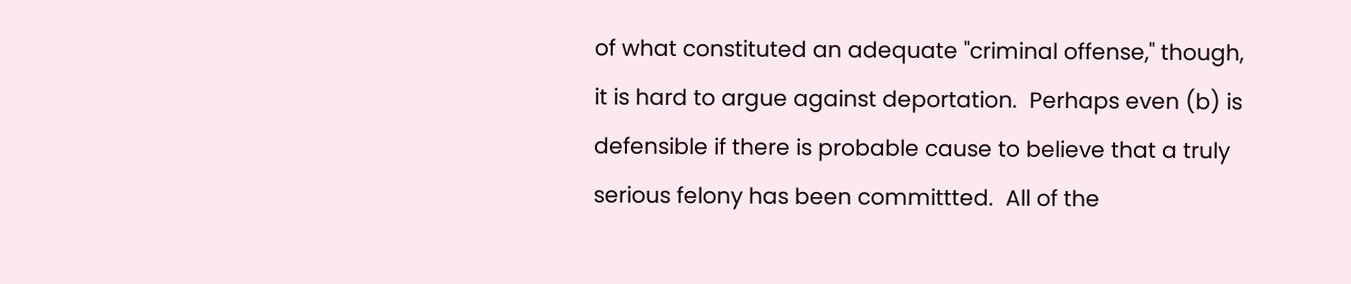of what constituted an adequate "criminal offense," though, it is hard to argue against deportation.  Perhaps even (b) is defensible if there is probable cause to believe that a truly serious felony has been committted.  All of the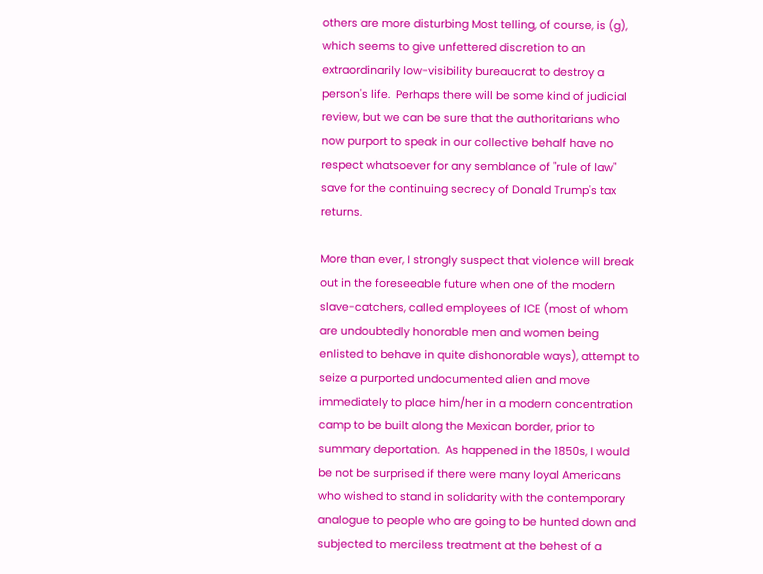others are more disturbing Most telling, of course, is (g), which seems to give unfettered discretion to an extraordinarily low-visibility bureaucrat to destroy a person's life.  Perhaps there will be some kind of judicial review, but we can be sure that the authoritarians who now purport to speak in our collective behalf have no respect whatsoever for any semblance of "rule of law" save for the continuing secrecy of Donald Trump's tax returns.

More than ever, I strongly suspect that violence will break out in the foreseeable future when one of the modern slave-catchers, called employees of ICE (most of whom are undoubtedly honorable men and women being enlisted to behave in quite dishonorable ways), attempt to seize a purported undocumented alien and move immediately to place him/her in a modern concentration camp to be built along the Mexican border, prior to summary deportation.  As happened in the 1850s, I would be not be surprised if there were many loyal Americans who wished to stand in solidarity with the contemporary analogue to people who are going to be hunted down and subjected to merciless treatment at the behest of a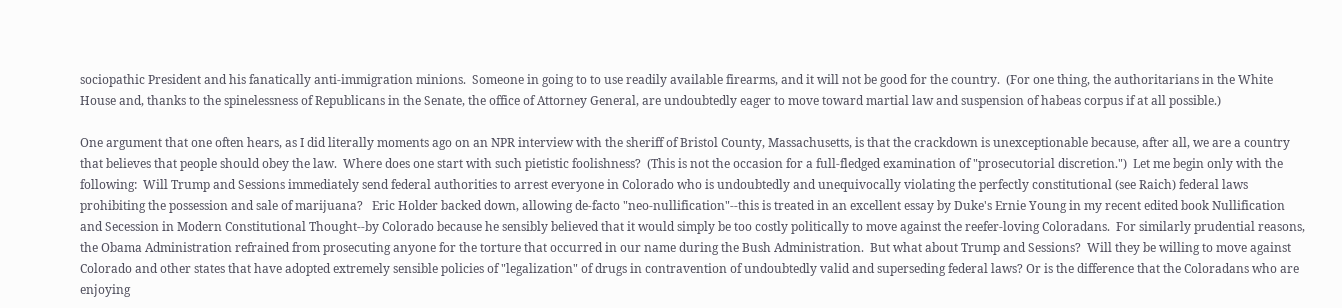sociopathic President and his fanatically anti-immigration minions.  Someone in going to to use readily available firearms, and it will not be good for the country.  (For one thing, the authoritarians in the White House and, thanks to the spinelessness of Republicans in the Senate, the office of Attorney General, are undoubtedly eager to move toward martial law and suspension of habeas corpus if at all possible.)

One argument that one often hears, as I did literally moments ago on an NPR interview with the sheriff of Bristol County, Massachusetts, is that the crackdown is unexceptionable because, after all, we are a country that believes that people should obey the law.  Where does one start with such pietistic foolishness?  (This is not the occasion for a full-fledged examination of "prosecutorial discretion.")  Let me begin only with the following:  Will Trump and Sessions immediately send federal authorities to arrest everyone in Colorado who is undoubtedly and unequivocally violating the perfectly constitutional (see Raich) federal laws prohibiting the possession and sale of marijuana?   Eric Holder backed down, allowing de-facto "neo-nullification"--this is treated in an excellent essay by Duke's Ernie Young in my recent edited book Nullification and Secession in Modern Constitutional Thought--by Colorado because he sensibly believed that it would simply be too costly politically to move against the reefer-loving Coloradans.  For similarly prudential reasons, the Obama Administration refrained from prosecuting anyone for the torture that occurred in our name during the Bush Administration.  But what about Trump and Sessions?  Will they be willing to move against Colorado and other states that have adopted extremely sensible policies of "legalization" of drugs in contravention of undoubtedly valid and superseding federal laws? Or is the difference that the Coloradans who are enjoying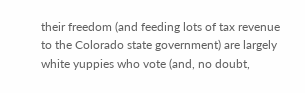their freedom (and feeding lots of tax revenue to the Colorado state government) are largely white yuppies who vote (and, no doubt,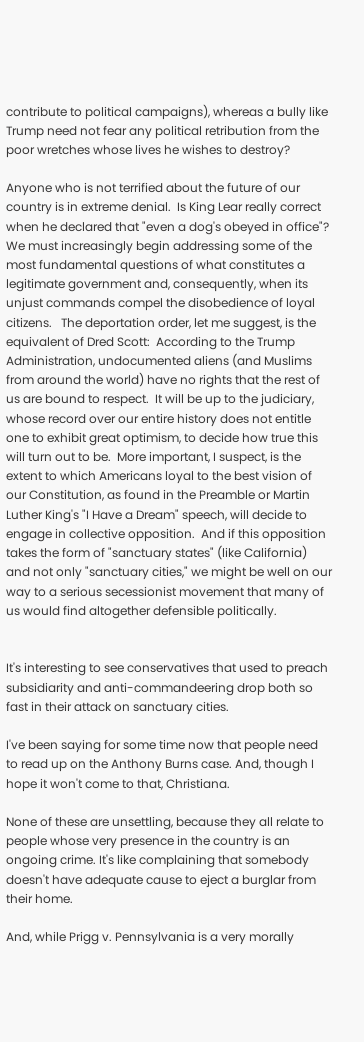contribute to political campaigns), whereas a bully like Trump need not fear any political retribution from the poor wretches whose lives he wishes to destroy?

Anyone who is not terrified about the future of our country is in extreme denial.  Is King Lear really correct when he declared that "even a dog's obeyed in office"?  We must increasingly begin addressing some of the most fundamental questions of what constitutes a legitimate government and, consequently, when its unjust commands compel the disobedience of loyal citizens.   The deportation order, let me suggest, is the equivalent of Dred Scott:  According to the Trump Administration, undocumented aliens (and Muslims from around the world) have no rights that the rest of us are bound to respect.  It will be up to the judiciary, whose record over our entire history does not entitle one to exhibit great optimism, to decide how true this will turn out to be.  More important, I suspect, is the extent to which Americans loyal to the best vision of our Constitution, as found in the Preamble or Martin Luther King's "I Have a Dream" speech, will decide to engage in collective opposition.  And if this opposition takes the form of "sanctuary states" (like California) and not only "sanctuary cities," we might be well on our way to a serious secessionist movement that many of us would find altogether defensible politically.


It's interesting to see conservatives that used to preach subsidiarity and anti-commandeering drop both so fast in their attack on sanctuary cities.

I've been saying for some time now that people need to read up on the Anthony Burns case. And, though I hope it won't come to that, Christiana.

None of these are unsettling, because they all relate to people whose very presence in the country is an ongoing crime. It's like complaining that somebody doesn't have adequate cause to eject a burglar from their home.

And, while Prigg v. Pennsylvania is a very morally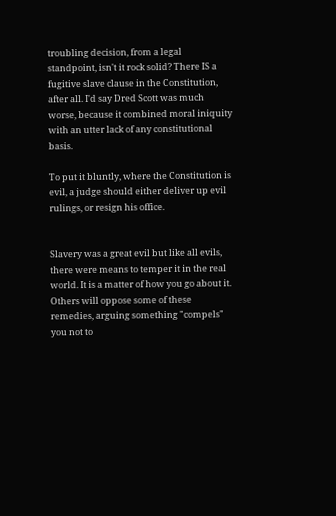troubling decision, from a legal standpoint, isn't it rock solid? There IS a fugitive slave clause in the Constitution, after all. I'd say Dred Scott was much worse, because it combined moral iniquity with an utter lack of any constitutional basis.

To put it bluntly, where the Constitution is evil, a judge should either deliver up evil rulings, or resign his office.


Slavery was a great evil but like all evils, there were means to temper it in the real world. It is a matter of how you go about it. Others will oppose some of these remedies, arguing something "compels" you not to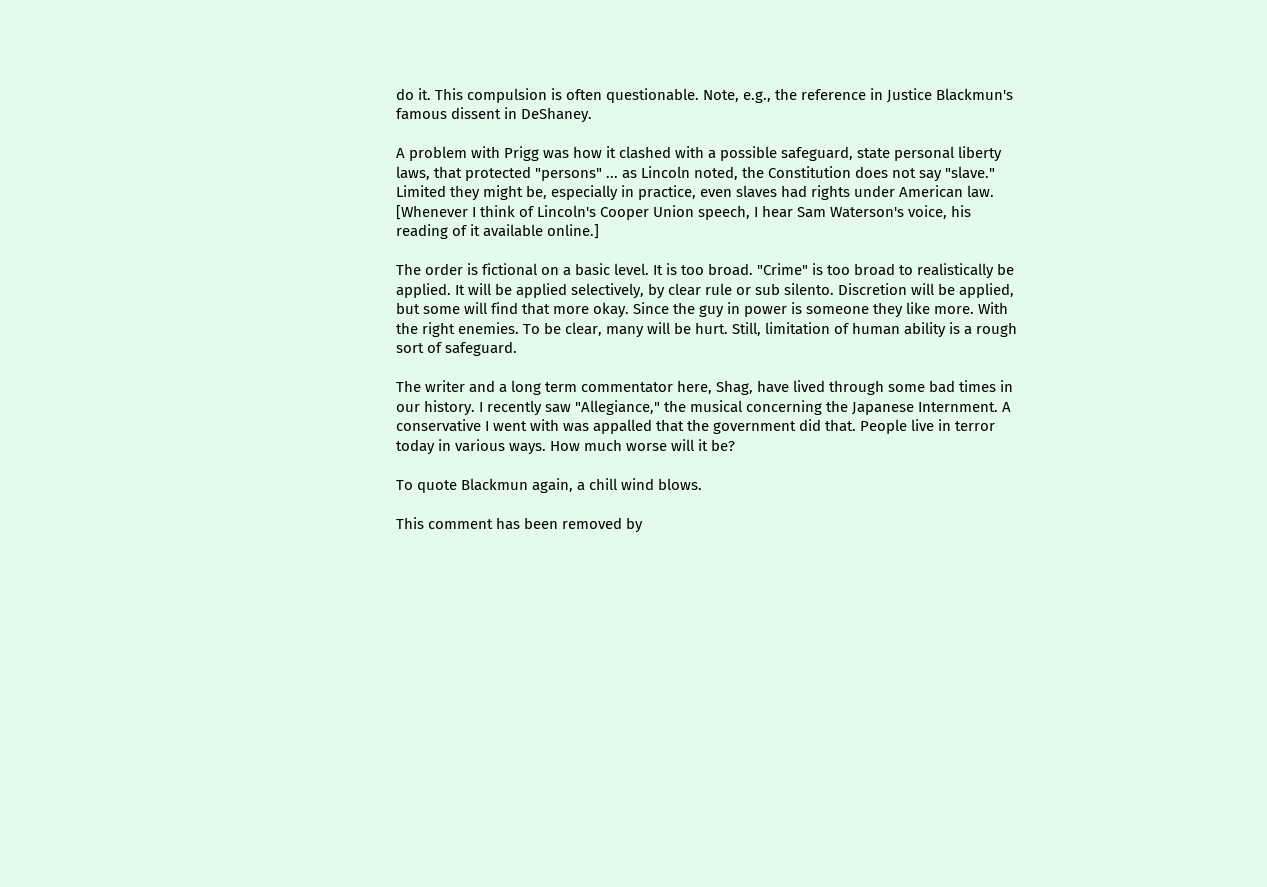do it. This compulsion is often questionable. Note, e.g., the reference in Justice Blackmun's famous dissent in DeShaney.

A problem with Prigg was how it clashed with a possible safeguard, state personal liberty laws, that protected "persons" ... as Lincoln noted, the Constitution does not say "slave." Limited they might be, especially in practice, even slaves had rights under American law. [Whenever I think of Lincoln's Cooper Union speech, I hear Sam Waterson's voice, his reading of it available online.]

The order is fictional on a basic level. It is too broad. "Crime" is too broad to realistically be applied. It will be applied selectively, by clear rule or sub silento. Discretion will be applied, but some will find that more okay. Since the guy in power is someone they like more. With the right enemies. To be clear, many will be hurt. Still, limitation of human ability is a rough sort of safeguard.

The writer and a long term commentator here, Shag, have lived through some bad times in our history. I recently saw "Allegiance," the musical concerning the Japanese Internment. A conservative I went with was appalled that the government did that. People live in terror today in various ways. How much worse will it be?

To quote Blackmun again, a chill wind blows.

This comment has been removed by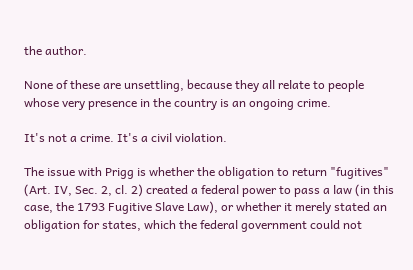the author.

None of these are unsettling, because they all relate to people whose very presence in the country is an ongoing crime.

It's not a crime. It's a civil violation.

The issue with Prigg is whether the obligation to return "fugitives" (Art. IV, Sec. 2, cl. 2) created a federal power to pass a law (in this case, the 1793 Fugitive Slave Law), or whether it merely stated an obligation for states, which the federal government could not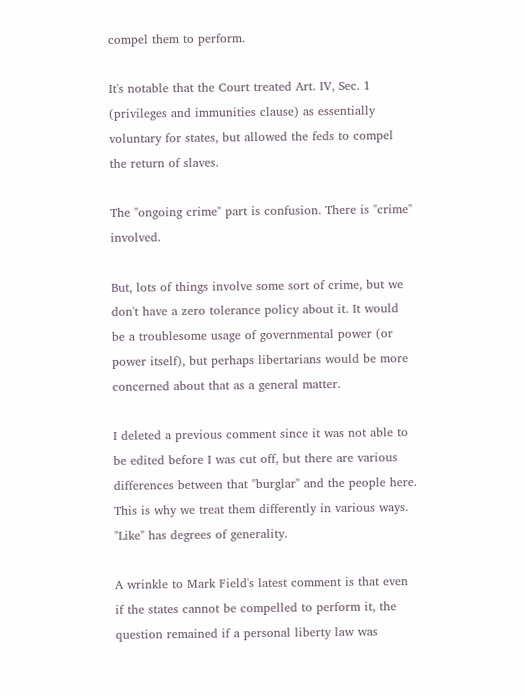compel them to perform.

It's notable that the Court treated Art. IV, Sec. 1 (privileges and immunities clause) as essentially voluntary for states, but allowed the feds to compel the return of slaves.

The "ongoing crime" part is confusion. There is "crime" involved.

But, lots of things involve some sort of crime, but we don't have a zero tolerance policy about it. It would be a troublesome usage of governmental power (or power itself), but perhaps libertarians would be more concerned about that as a general matter.

I deleted a previous comment since it was not able to be edited before I was cut off, but there are various differences between that "burglar" and the people here. This is why we treat them differently in various ways. "Like" has degrees of generality.

A wrinkle to Mark Field's latest comment is that even if the states cannot be compelled to perform it, the question remained if a personal liberty law was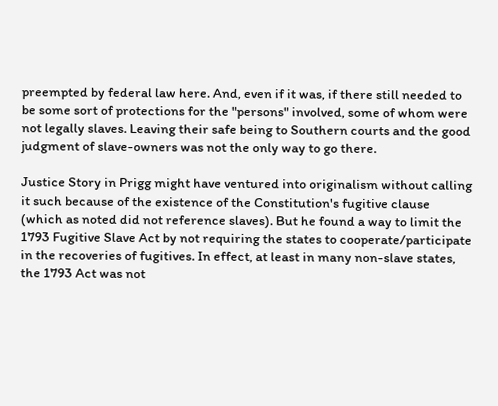preempted by federal law here. And, even if it was, if there still needed to be some sort of protections for the "persons" involved, some of whom were not legally slaves. Leaving their safe being to Southern courts and the good judgment of slave-owners was not the only way to go there.

Justice Story in Prigg might have ventured into originalism without calling it such because of the existence of the Constitution's fugitive clause (which as noted did not reference slaves). But he found a way to limit the 1793 Fugitive Slave Act by not requiring the states to cooperate/participate in the recoveries of fugitives. In effect, at least in many non-slave states, the 1793 Act was not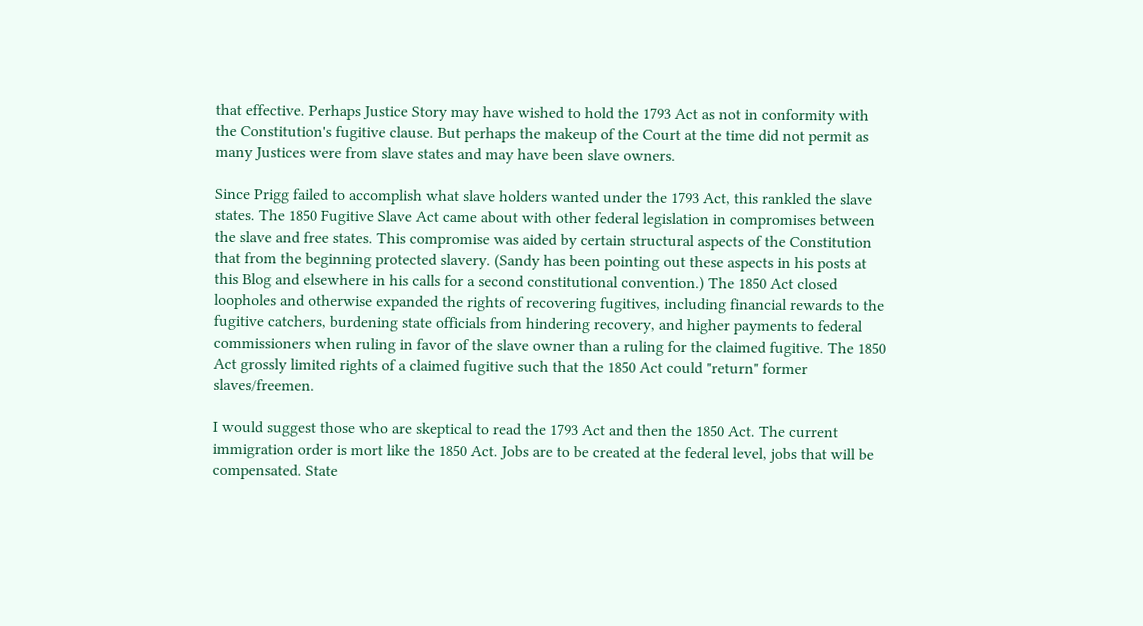that effective. Perhaps Justice Story may have wished to hold the 1793 Act as not in conformity with the Constitution's fugitive clause. But perhaps the makeup of the Court at the time did not permit as many Justices were from slave states and may have been slave owners.

Since Prigg failed to accomplish what slave holders wanted under the 1793 Act, this rankled the slave states. The 1850 Fugitive Slave Act came about with other federal legislation in compromises between the slave and free states. This compromise was aided by certain structural aspects of the Constitution that from the beginning protected slavery. (Sandy has been pointing out these aspects in his posts at this Blog and elsewhere in his calls for a second constitutional convention.) The 1850 Act closed loopholes and otherwise expanded the rights of recovering fugitives, including financial rewards to the fugitive catchers, burdening state officials from hindering recovery, and higher payments to federal commissioners when ruling in favor of the slave owner than a ruling for the claimed fugitive. The 1850 Act grossly limited rights of a claimed fugitive such that the 1850 Act could "return" former slaves/freemen.

I would suggest those who are skeptical to read the 1793 Act and then the 1850 Act. The current immigration order is mort like the 1850 Act. Jobs are to be created at the federal level, jobs that will be compensated. State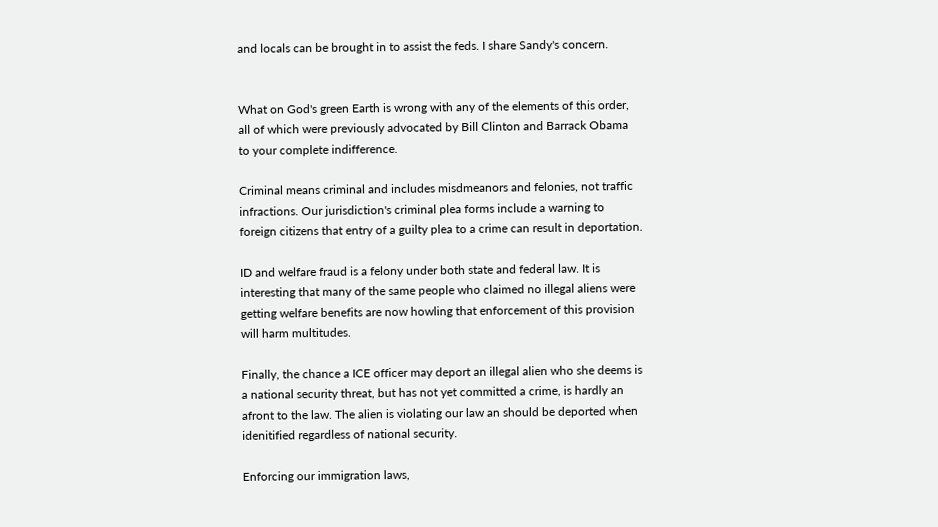and locals can be brought in to assist the feds. I share Sandy's concern.


What on God's green Earth is wrong with any of the elements of this order, all of which were previously advocated by Bill Clinton and Barrack Obama to your complete indifference.

Criminal means criminal and includes misdmeanors and felonies, not traffic infractions. Our jurisdiction's criminal plea forms include a warning to foreign citizens that entry of a guilty plea to a crime can result in deportation.

ID and welfare fraud is a felony under both state and federal law. It is interesting that many of the same people who claimed no illegal aliens were getting welfare benefits are now howling that enforcement of this provision will harm multitudes.

Finally, the chance a ICE officer may deport an illegal alien who she deems is a national security threat, but has not yet committed a crime, is hardly an afront to the law. The alien is violating our law an should be deported when idenitified regardless of national security.

Enforcing our immigration laws,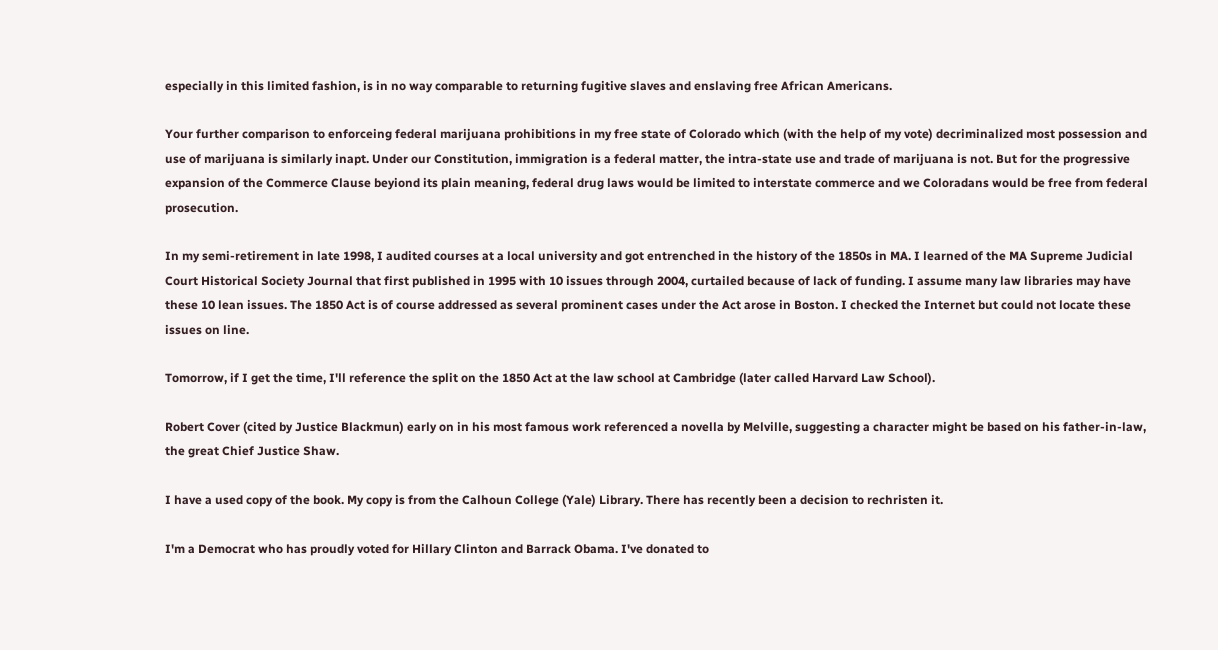especially in this limited fashion, is in no way comparable to returning fugitive slaves and enslaving free African Americans.

Your further comparison to enforceing federal marijuana prohibitions in my free state of Colorado which (with the help of my vote) decriminalized most possession and use of marijuana is similarly inapt. Under our Constitution, immigration is a federal matter, the intra-state use and trade of marijuana is not. But for the progressive expansion of the Commerce Clause beyiond its plain meaning, federal drug laws would be limited to interstate commerce and we Coloradans would be free from federal prosecution.

In my semi-retirement in late 1998, I audited courses at a local university and got entrenched in the history of the 1850s in MA. I learned of the MA Supreme Judicial Court Historical Society Journal that first published in 1995 with 10 issues through 2004, curtailed because of lack of funding. I assume many law libraries may have these 10 lean issues. The 1850 Act is of course addressed as several prominent cases under the Act arose in Boston. I checked the Internet but could not locate these issues on line.

Tomorrow, if I get the time, I'll reference the split on the 1850 Act at the law school at Cambridge (later called Harvard Law School).

Robert Cover (cited by Justice Blackmun) early on in his most famous work referenced a novella by Melville, suggesting a character might be based on his father-in-law, the great Chief Justice Shaw.

I have a used copy of the book. My copy is from the Calhoun College (Yale) Library. There has recently been a decision to rechristen it.

I'm a Democrat who has proudly voted for Hillary Clinton and Barrack Obama. I've donated to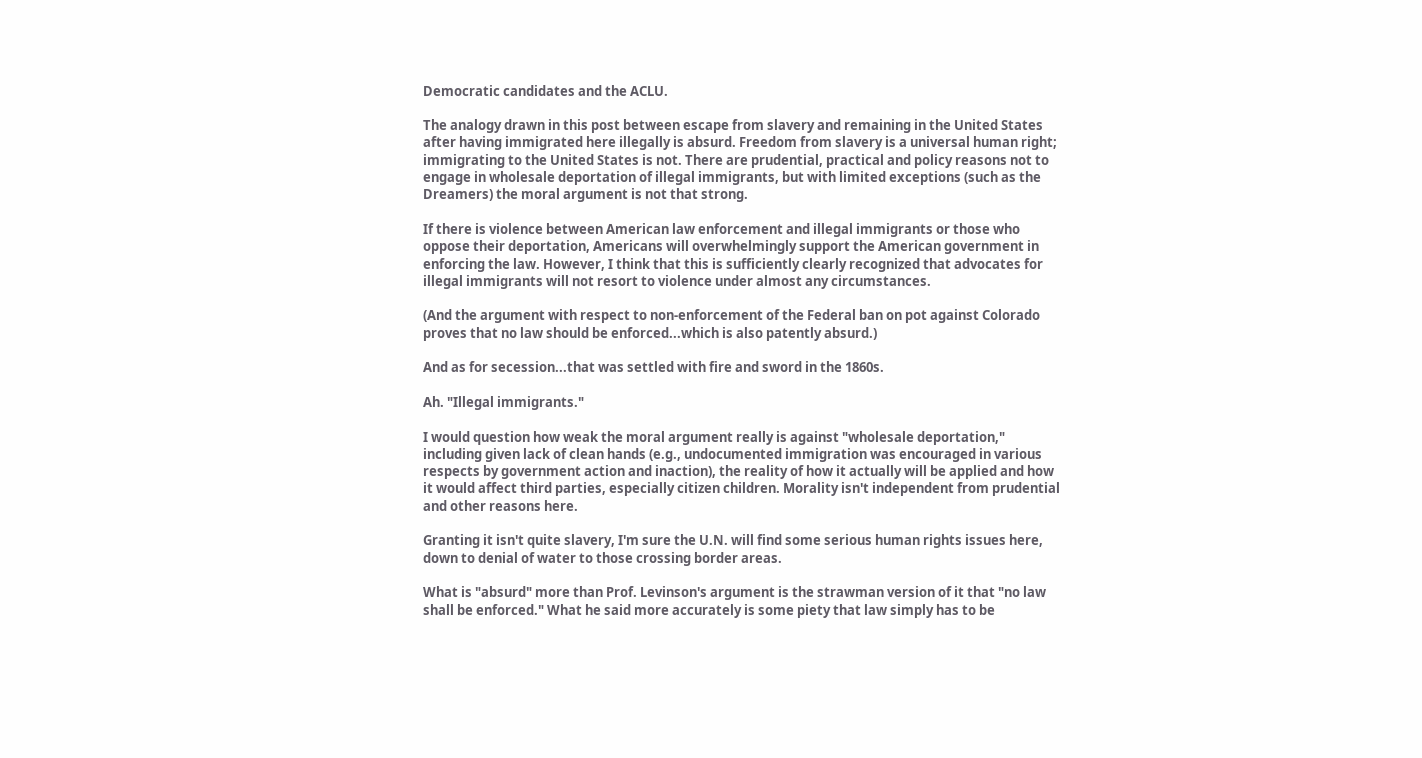Democratic candidates and the ACLU.

The analogy drawn in this post between escape from slavery and remaining in the United States after having immigrated here illegally is absurd. Freedom from slavery is a universal human right; immigrating to the United States is not. There are prudential, practical and policy reasons not to engage in wholesale deportation of illegal immigrants, but with limited exceptions (such as the Dreamers) the moral argument is not that strong.

If there is violence between American law enforcement and illegal immigrants or those who oppose their deportation, Americans will overwhelmingly support the American government in enforcing the law. However, I think that this is sufficiently clearly recognized that advocates for illegal immigrants will not resort to violence under almost any circumstances.

(And the argument with respect to non-enforcement of the Federal ban on pot against Colorado proves that no law should be enforced...which is also patently absurd.)

And as for secession...that was settled with fire and sword in the 1860s.

Ah. "Illegal immigrants."

I would question how weak the moral argument really is against "wholesale deportation," including given lack of clean hands (e.g., undocumented immigration was encouraged in various respects by government action and inaction), the reality of how it actually will be applied and how it would affect third parties, especially citizen children. Morality isn't independent from prudential and other reasons here.

Granting it isn't quite slavery, I'm sure the U.N. will find some serious human rights issues here, down to denial of water to those crossing border areas.

What is "absurd" more than Prof. Levinson's argument is the strawman version of it that "no law shall be enforced." What he said more accurately is some piety that law simply has to be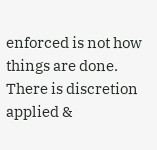enforced is not how things are done. There is discretion applied &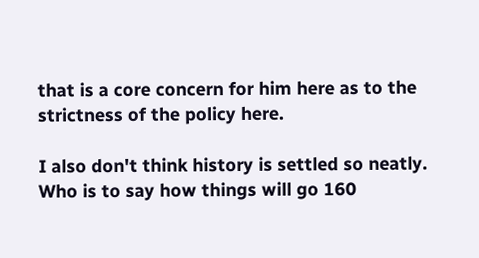that is a core concern for him here as to the strictness of the policy here.

I also don't think history is settled so neatly. Who is to say how things will go 160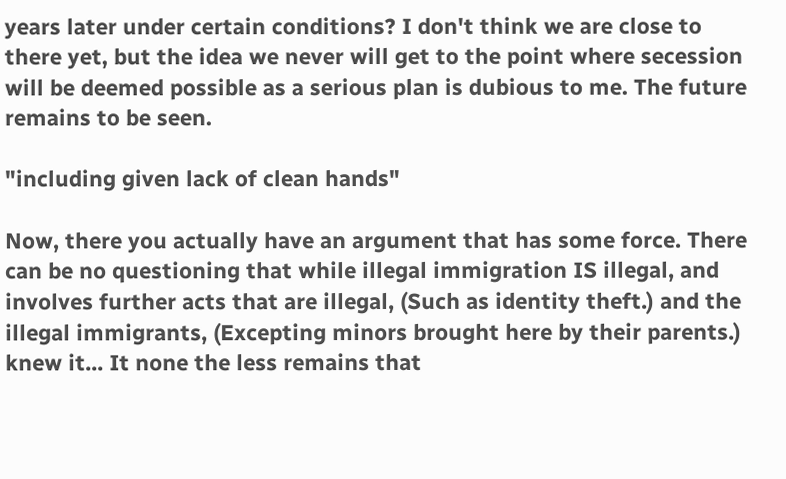years later under certain conditions? I don't think we are close to there yet, but the idea we never will get to the point where secession will be deemed possible as a serious plan is dubious to me. The future remains to be seen.

"including given lack of clean hands"

Now, there you actually have an argument that has some force. There can be no questioning that while illegal immigration IS illegal, and involves further acts that are illegal, (Such as identity theft.) and the illegal immigrants, (Excepting minors brought here by their parents.) knew it... It none the less remains that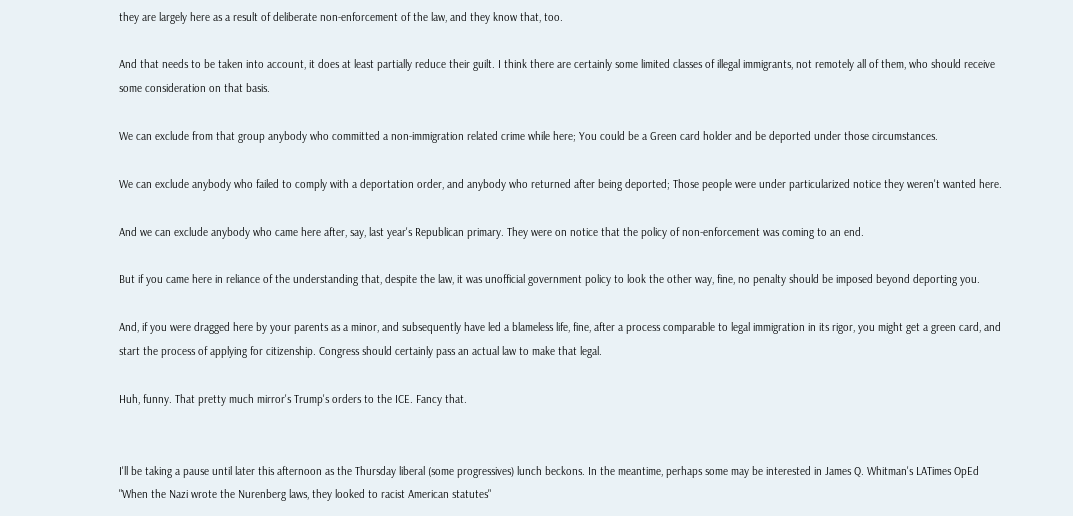they are largely here as a result of deliberate non-enforcement of the law, and they know that, too.

And that needs to be taken into account, it does at least partially reduce their guilt. I think there are certainly some limited classes of illegal immigrants, not remotely all of them, who should receive some consideration on that basis.

We can exclude from that group anybody who committed a non-immigration related crime while here; You could be a Green card holder and be deported under those circumstances.

We can exclude anybody who failed to comply with a deportation order, and anybody who returned after being deported; Those people were under particularized notice they weren't wanted here.

And we can exclude anybody who came here after, say, last year's Republican primary. They were on notice that the policy of non-enforcement was coming to an end.

But if you came here in reliance of the understanding that, despite the law, it was unofficial government policy to look the other way, fine, no penalty should be imposed beyond deporting you.

And, if you were dragged here by your parents as a minor, and subsequently have led a blameless life, fine, after a process comparable to legal immigration in its rigor, you might get a green card, and start the process of applying for citizenship. Congress should certainly pass an actual law to make that legal.

Huh, funny. That pretty much mirror's Trump's orders to the ICE. Fancy that.


I'll be taking a pause until later this afternoon as the Thursday liberal (some progressives) lunch beckons. In the meantime, perhaps some may be interested in James Q. Whitman's LATimes OpEd "When the Nazi wrote the Nurenberg laws, they looked to racist American statutes"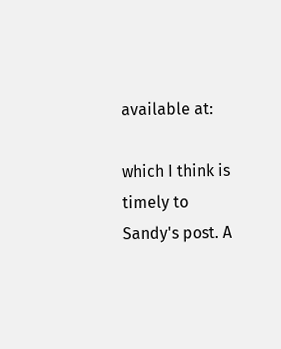available at:

which I think is timely to Sandy's post. A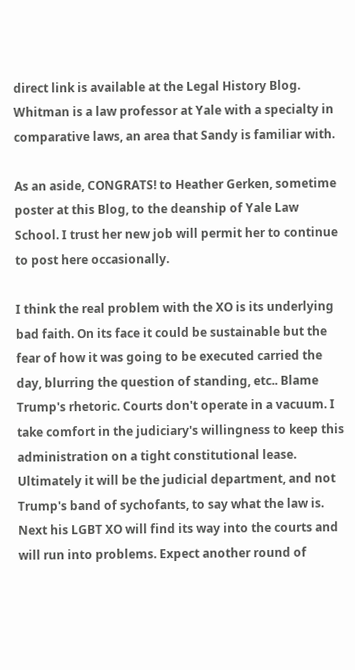direct link is available at the Legal History Blog. Whitman is a law professor at Yale with a specialty in comparative laws, an area that Sandy is familiar with.

As an aside, CONGRATS! to Heather Gerken, sometime poster at this Blog, to the deanship of Yale Law School. I trust her new job will permit her to continue to post here occasionally.

I think the real problem with the XO is its underlying bad faith. On its face it could be sustainable but the fear of how it was going to be executed carried the day, blurring the question of standing, etc.. Blame Trump's rhetoric. Courts don't operate in a vacuum. I take comfort in the judiciary's willingness to keep this administration on a tight constitutional lease. Ultimately it will be the judicial department, and not Trump's band of sychofants, to say what the law is. Next his LGBT XO will find its way into the courts and will run into problems. Expect another round of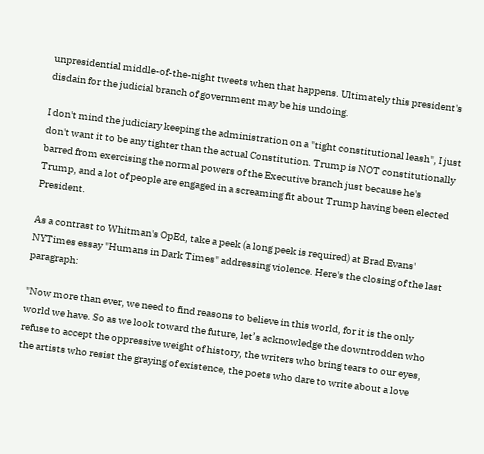unpresidential middle-of-the-night tweets when that happens. Ultimately this president's disdain for the judicial branch of government may be his undoing.

I don't mind the judiciary keeping the administration on a "tight constitutional leash", I just don't want it to be any tighter than the actual Constitution. Trump is NOT constitutionally barred from exercising the normal powers of the Executive branch just because he's Trump, and a lot of people are engaged in a screaming fit about Trump having been elected President.

As a contrast to Whitman's OpEd, take a peek (a long peek is required) at Brad Evans' NYTimes essay "Humans in Dark Times" addressing violence. Here's the closing of the last paragraph:

"Now more than ever, we need to find reasons to believe in this world, for it is the only world we have. So as we look toward the future, let’s acknowledge the downtrodden who refuse to accept the oppressive weight of history, the writers who bring tears to our eyes, the artists who resist the graying of existence, the poets who dare to write about a love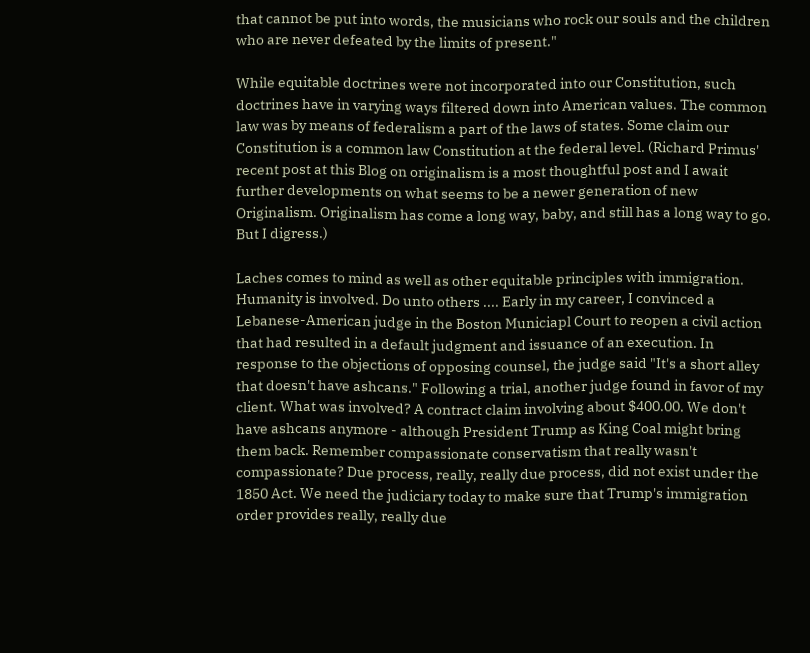that cannot be put into words, the musicians who rock our souls and the children who are never defeated by the limits of present."

While equitable doctrines were not incorporated into our Constitution, such doctrines have in varying ways filtered down into American values. The common law was by means of federalism a part of the laws of states. Some claim our Constitution is a common law Constitution at the federal level. (Richard Primus' recent post at this Blog on originalism is a most thoughtful post and I await further developments on what seems to be a newer generation of new Originalism. Originalism has come a long way, baby, and still has a long way to go. But I digress.)

Laches comes to mind as well as other equitable principles with immigration. Humanity is involved. Do unto others .... Early in my career, I convinced a Lebanese-American judge in the Boston Municiapl Court to reopen a civil action that had resulted in a default judgment and issuance of an execution. In response to the objections of opposing counsel, the judge said "It's a short alley that doesn't have ashcans." Following a trial, another judge found in favor of my client. What was involved? A contract claim involving about $400.00. We don't have ashcans anymore - although President Trump as King Coal might bring them back. Remember compassionate conservatism that really wasn't compassionate? Due process, really, really due process, did not exist under the 1850 Act. We need the judiciary today to make sure that Trump's immigration order provides really, really due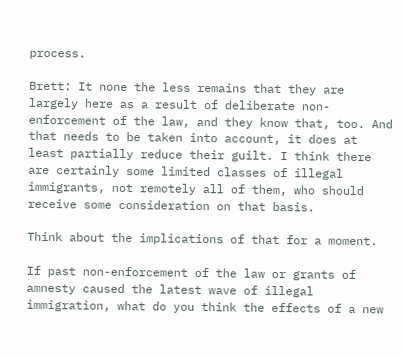process.

Brett: It none the less remains that they are largely here as a result of deliberate non-enforcement of the law, and they know that, too. And that needs to be taken into account, it does at least partially reduce their guilt. I think there are certainly some limited classes of illegal immigrants, not remotely all of them, who should receive some consideration on that basis.

Think about the implications of that for a moment.

If past non-enforcement of the law or grants of amnesty caused the latest wave of illegal immigration, what do you think the effects of a new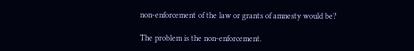non-enforcement of the law or grants of amnesty would be?

The problem is the non-enforcement.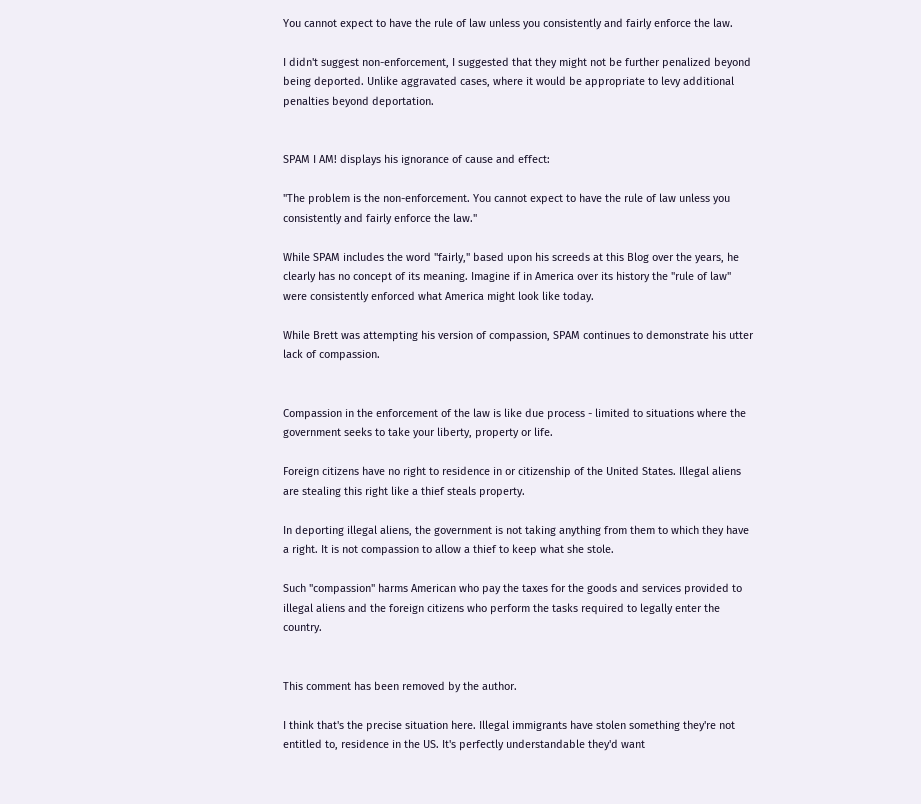You cannot expect to have the rule of law unless you consistently and fairly enforce the law.

I didn't suggest non-enforcement, I suggested that they might not be further penalized beyond being deported. Unlike aggravated cases, where it would be appropriate to levy additional penalties beyond deportation.


SPAM I AM! displays his ignorance of cause and effect:

"The problem is the non-enforcement. You cannot expect to have the rule of law unless you consistently and fairly enforce the law."

While SPAM includes the word "fairly," based upon his screeds at this Blog over the years, he clearly has no concept of its meaning. Imagine if in America over its history the "rule of law" were consistently enforced what America might look like today.

While Brett was attempting his version of compassion, SPAM continues to demonstrate his utter lack of compassion.


Compassion in the enforcement of the law is like due process - limited to situations where the government seeks to take your liberty, property or life.

Foreign citizens have no right to residence in or citizenship of the United States. Illegal aliens are stealing this right like a thief steals property.

In deporting illegal aliens, the government is not taking anything from them to which they have a right. It is not compassion to allow a thief to keep what she stole.

Such "compassion" harms American who pay the taxes for the goods and services provided to illegal aliens and the foreign citizens who perform the tasks required to legally enter the country.


This comment has been removed by the author.

I think that's the precise situation here. Illegal immigrants have stolen something they're not entitled to, residence in the US. It's perfectly understandable they'd want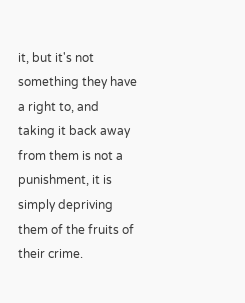it, but it's not something they have a right to, and taking it back away from them is not a punishment, it is simply depriving them of the fruits of their crime.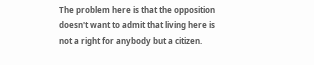The problem here is that the opposition doesn't want to admit that living here is not a right for anybody but a citizen.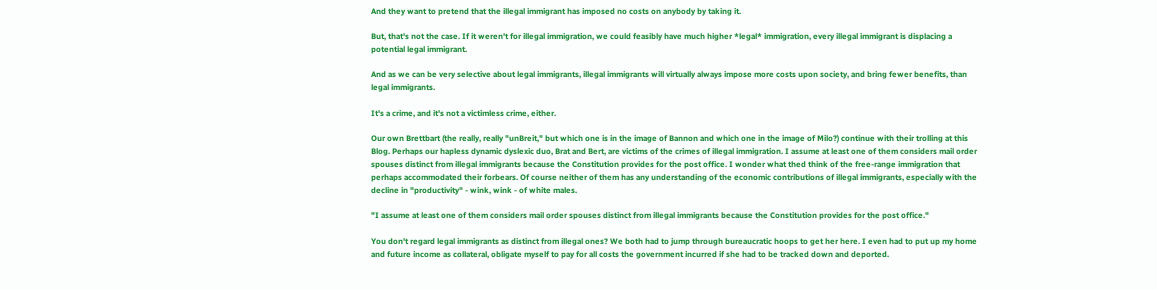And they want to pretend that the illegal immigrant has imposed no costs on anybody by taking it.

But, that's not the case. If it weren't for illegal immigration, we could feasibly have much higher *legal* immigration, every illegal immigrant is displacing a potential legal immigrant.

And as we can be very selective about legal immigrants, illegal immigrants will virtually always impose more costs upon society, and bring fewer benefits, than legal immigrants.

It's a crime, and it's not a victimless crime, either.

Our own Brettbart (the really, really "unBreit," but which one is in the image of Bannon and which one in the image of Milo?) continue with their trolling at this Blog. Perhaps our hapless dynamic dyslexic duo, Brat and Bert, are victims of the crimes of illegal immigration. I assume at least one of them considers mail order spouses distinct from illegal immigrants because the Constitution provides for the post office. I wonder what thed think of the free-range immigration that perhaps accommodated their forbears. Of course neither of them has any understanding of the economic contributions of illegal immigrants, especially with the decline in "productivity" - wink, wink - of white males.

"I assume at least one of them considers mail order spouses distinct from illegal immigrants because the Constitution provides for the post office."

You don't regard legal immigrants as distinct from illegal ones? We both had to jump through bureaucratic hoops to get her here. I even had to put up my home and future income as collateral, obligate myself to pay for all costs the government incurred if she had to be tracked down and deported.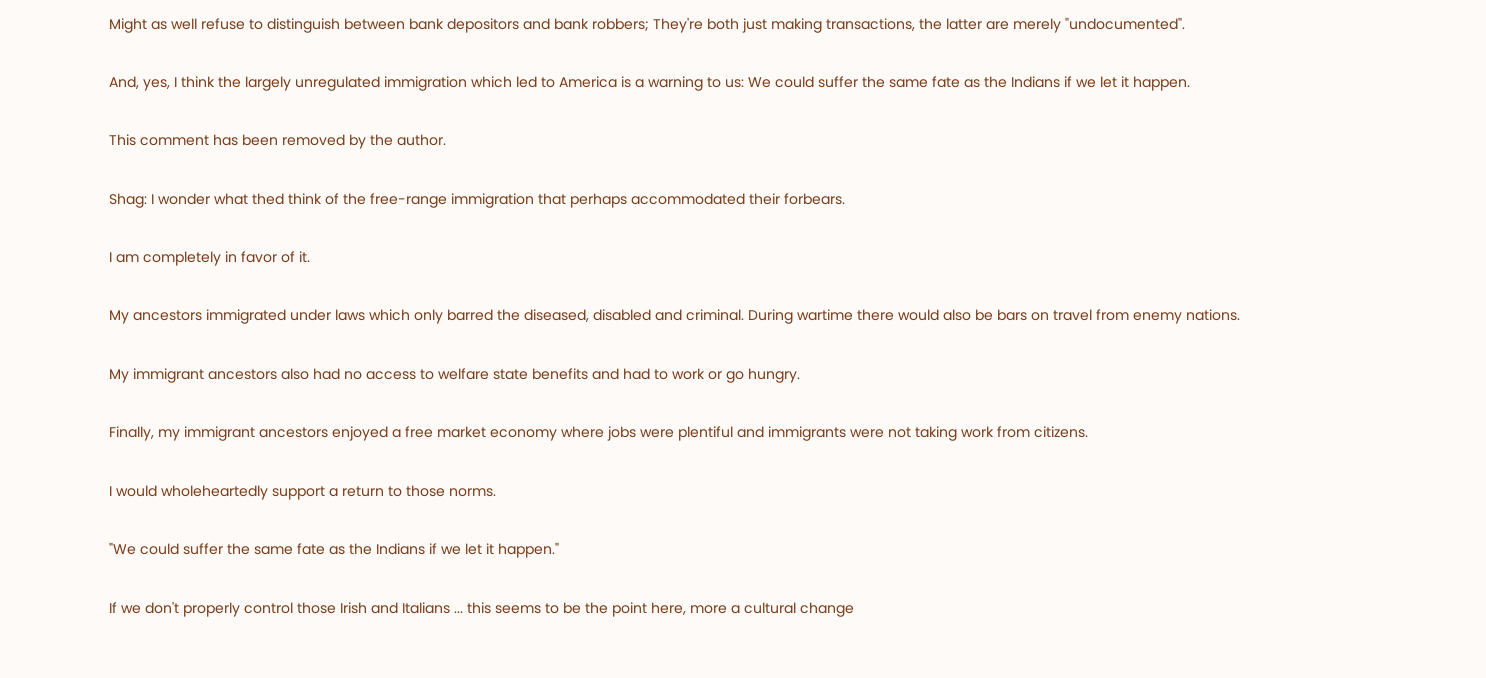Might as well refuse to distinguish between bank depositors and bank robbers; They're both just making transactions, the latter are merely "undocumented".

And, yes, I think the largely unregulated immigration which led to America is a warning to us: We could suffer the same fate as the Indians if we let it happen.

This comment has been removed by the author.

Shag: I wonder what thed think of the free-range immigration that perhaps accommodated their forbears.

I am completely in favor of it.

My ancestors immigrated under laws which only barred the diseased, disabled and criminal. During wartime there would also be bars on travel from enemy nations.

My immigrant ancestors also had no access to welfare state benefits and had to work or go hungry.

Finally, my immigrant ancestors enjoyed a free market economy where jobs were plentiful and immigrants were not taking work from citizens.

I would wholeheartedly support a return to those norms.

"We could suffer the same fate as the Indians if we let it happen."

If we don't properly control those Irish and Italians ... this seems to be the point here, more a cultural change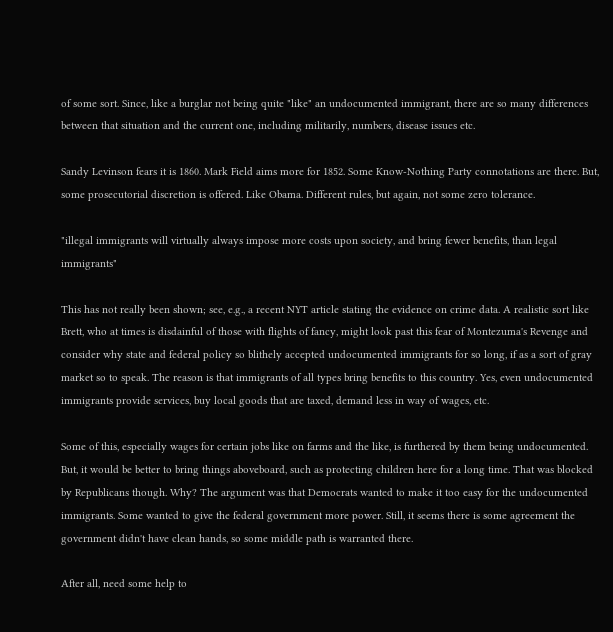of some sort. Since, like a burglar not being quite "like" an undocumented immigrant, there are so many differences between that situation and the current one, including militarily, numbers, disease issues etc.

Sandy Levinson fears it is 1860. Mark Field aims more for 1852. Some Know-Nothing Party connotations are there. But, some prosecutorial discretion is offered. Like Obama. Different rules, but again, not some zero tolerance.

"illegal immigrants will virtually always impose more costs upon society, and bring fewer benefits, than legal immigrants"

This has not really been shown; see, e.g., a recent NYT article stating the evidence on crime data. A realistic sort like Brett, who at times is disdainful of those with flights of fancy, might look past this fear of Montezuma's Revenge and consider why state and federal policy so blithely accepted undocumented immigrants for so long, if as a sort of gray market so to speak. The reason is that immigrants of all types bring benefits to this country. Yes, even undocumented immigrants provide services, buy local goods that are taxed, demand less in way of wages, etc.

Some of this, especially wages for certain jobs like on farms and the like, is furthered by them being undocumented. But, it would be better to bring things aboveboard, such as protecting children here for a long time. That was blocked by Republicans though. Why? The argument was that Democrats wanted to make it too easy for the undocumented immigrants. Some wanted to give the federal government more power. Still, it seems there is some agreement the government didn't have clean hands, so some middle path is warranted there.

After all, need some help to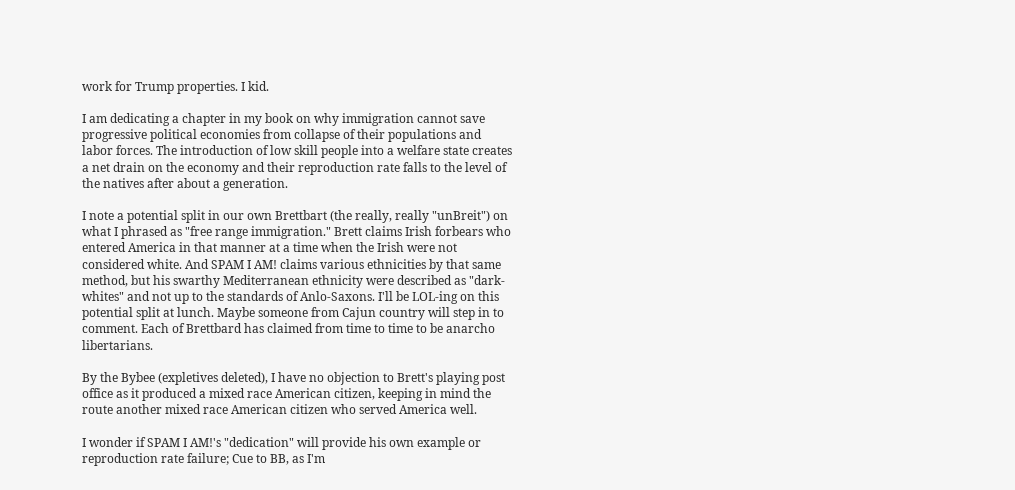work for Trump properties. I kid.

I am dedicating a chapter in my book on why immigration cannot save progressive political economies from collapse of their populations and labor forces. The introduction of low skill people into a welfare state creates a net drain on the economy and their reproduction rate falls to the level of the natives after about a generation.

I note a potential split in our own Brettbart (the really, really "unBreit") on what I phrased as "free range immigration." Brett claims Irish forbears who entered America in that manner at a time when the Irish were not considered white. And SPAM I AM! claims various ethnicities by that same method, but his swarthy Mediterranean ethnicity were described as "dark-whites" and not up to the standards of Anlo-Saxons. I'll be LOL-ing on this potential split at lunch. Maybe someone from Cajun country will step in to comment. Each of Brettbard has claimed from time to time to be anarcho libertarians.

By the Bybee (expletives deleted), I have no objection to Brett's playing post office as it produced a mixed race American citizen, keeping in mind the route another mixed race American citizen who served America well.

I wonder if SPAM I AM!'s "dedication" will provide his own example or reproduction rate failure; Cue to BB, as I'm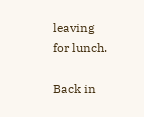leaving for lunch.

Back in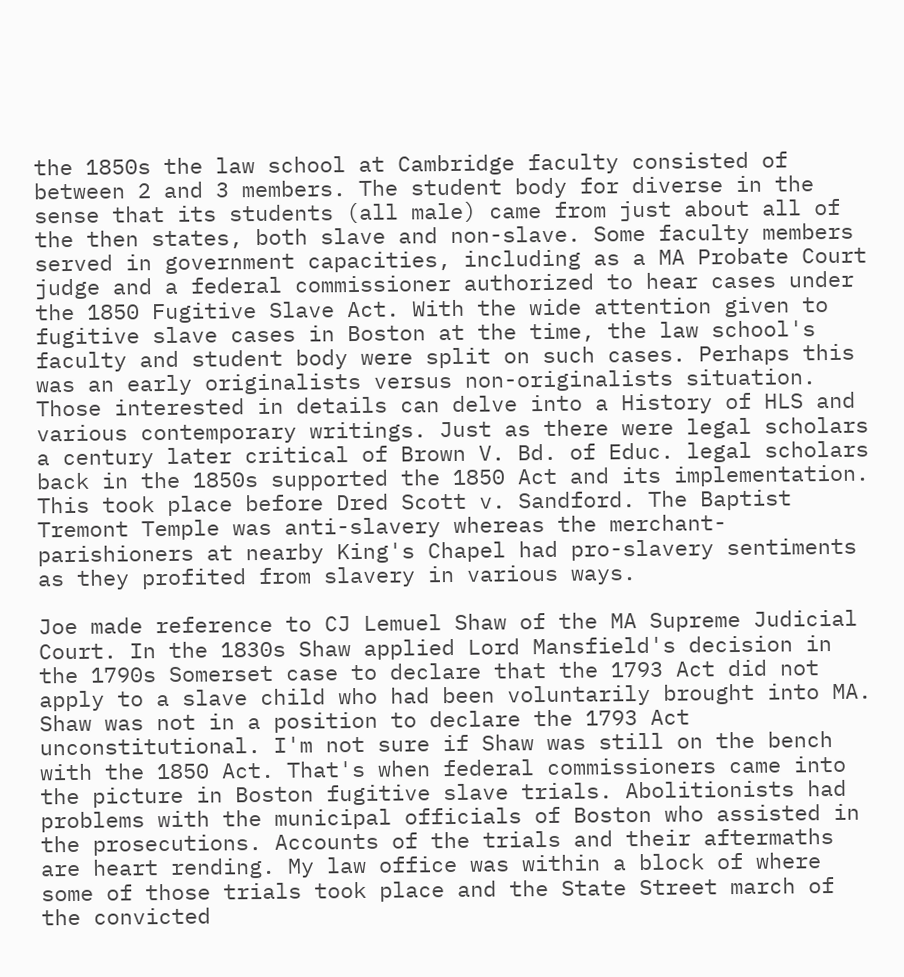the 1850s the law school at Cambridge faculty consisted of between 2 and 3 members. The student body for diverse in the sense that its students (all male) came from just about all of the then states, both slave and non-slave. Some faculty members served in government capacities, including as a MA Probate Court judge and a federal commissioner authorized to hear cases under the 1850 Fugitive Slave Act. With the wide attention given to fugitive slave cases in Boston at the time, the law school's faculty and student body were split on such cases. Perhaps this was an early originalists versus non-originalists situation. Those interested in details can delve into a History of HLS and various contemporary writings. Just as there were legal scholars a century later critical of Brown V. Bd. of Educ. legal scholars back in the 1850s supported the 1850 Act and its implementation. This took place before Dred Scott v. Sandford. The Baptist Tremont Temple was anti-slavery whereas the merchant-parishioners at nearby King's Chapel had pro-slavery sentiments as they profited from slavery in various ways.

Joe made reference to CJ Lemuel Shaw of the MA Supreme Judicial Court. In the 1830s Shaw applied Lord Mansfield's decision in the 1790s Somerset case to declare that the 1793 Act did not apply to a slave child who had been voluntarily brought into MA. Shaw was not in a position to declare the 1793 Act unconstitutional. I'm not sure if Shaw was still on the bench with the 1850 Act. That's when federal commissioners came into the picture in Boston fugitive slave trials. Abolitionists had problems with the municipal officials of Boston who assisted in the prosecutions. Accounts of the trials and their aftermaths are heart rending. My law office was within a block of where some of those trials took place and the State Street march of the convicted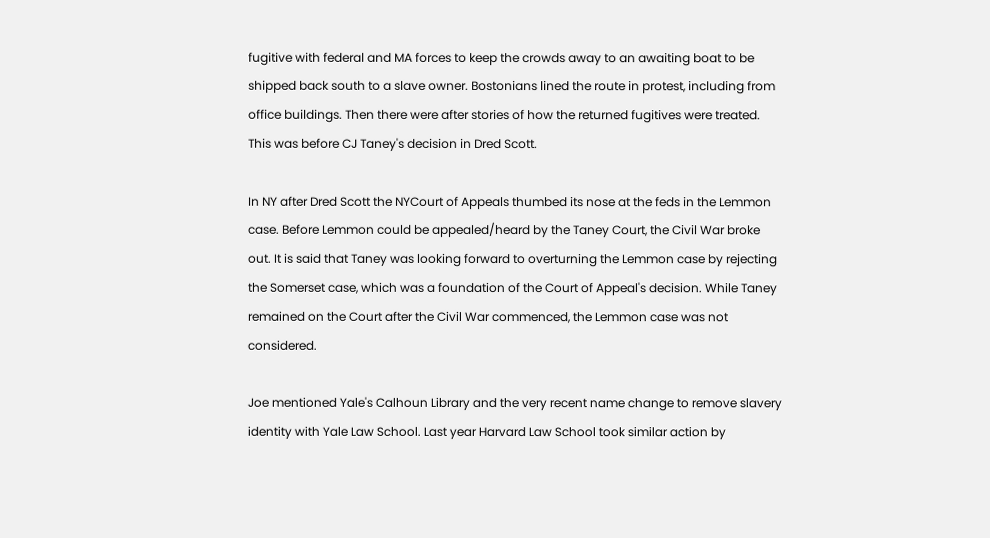fugitive with federal and MA forces to keep the crowds away to an awaiting boat to be shipped back south to a slave owner. Bostonians lined the route in protest, including from office buildings. Then there were after stories of how the returned fugitives were treated. This was before CJ Taney's decision in Dred Scott.

In NY after Dred Scott the NYCourt of Appeals thumbed its nose at the feds in the Lemmon case. Before Lemmon could be appealed/heard by the Taney Court, the Civil War broke out. It is said that Taney was looking forward to overturning the Lemmon case by rejecting the Somerset case, which was a foundation of the Court of Appeal's decision. While Taney remained on the Court after the Civil War commenced, the Lemmon case was not considered.

Joe mentioned Yale's Calhoun Library and the very recent name change to remove slavery identity with Yale Law School. Last year Harvard Law School took similar action by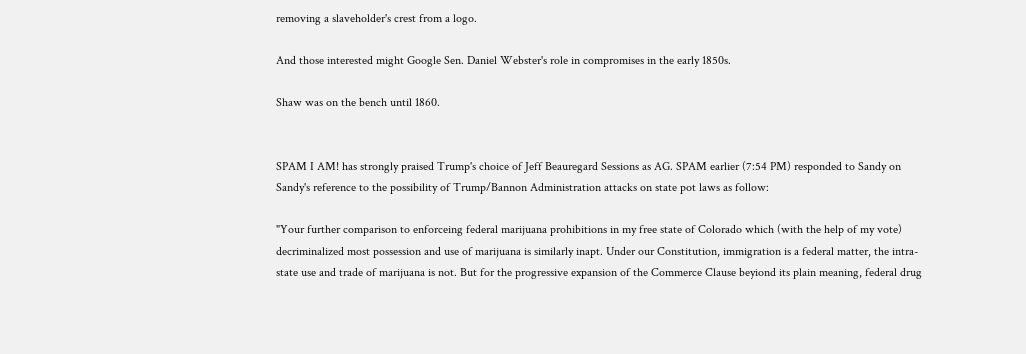removing a slaveholder's crest from a logo.

And those interested might Google Sen. Daniel Webster's role in compromises in the early 1850s.

Shaw was on the bench until 1860.


SPAM I AM! has strongly praised Trump's choice of Jeff Beauregard Sessions as AG. SPAM earlier (7:54 PM) responded to Sandy on Sandy's reference to the possibility of Trump/Bannon Administration attacks on state pot laws as follow:

"Your further comparison to enforceing federal marijuana prohibitions in my free state of Colorado which (with the help of my vote) decriminalized most possession and use of marijuana is similarly inapt. Under our Constitution, immigration is a federal matter, the intra-state use and trade of marijuana is not. But for the progressive expansion of the Commerce Clause beyiond its plain meaning, federal drug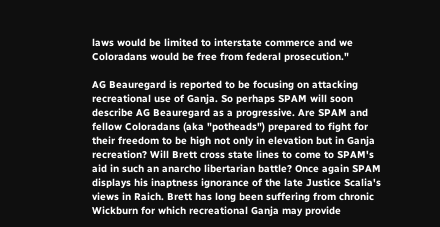laws would be limited to interstate commerce and we Coloradans would be free from federal prosecution."

AG Beauregard is reported to be focusing on attacking recreational use of Ganja. So perhaps SPAM will soon describe AG Beauregard as a progressive. Are SPAM and fellow Coloradans (aka "potheads") prepared to fight for their freedom to be high not only in elevation but in Ganja recreation? Will Brett cross state lines to come to SPAM's aid in such an anarcho libertarian battle? Once again SPAM displays his inaptness ignorance of the late Justice Scalia's views in Raich. Brett has long been suffering from chronic Wickburn for which recreational Ganja may provide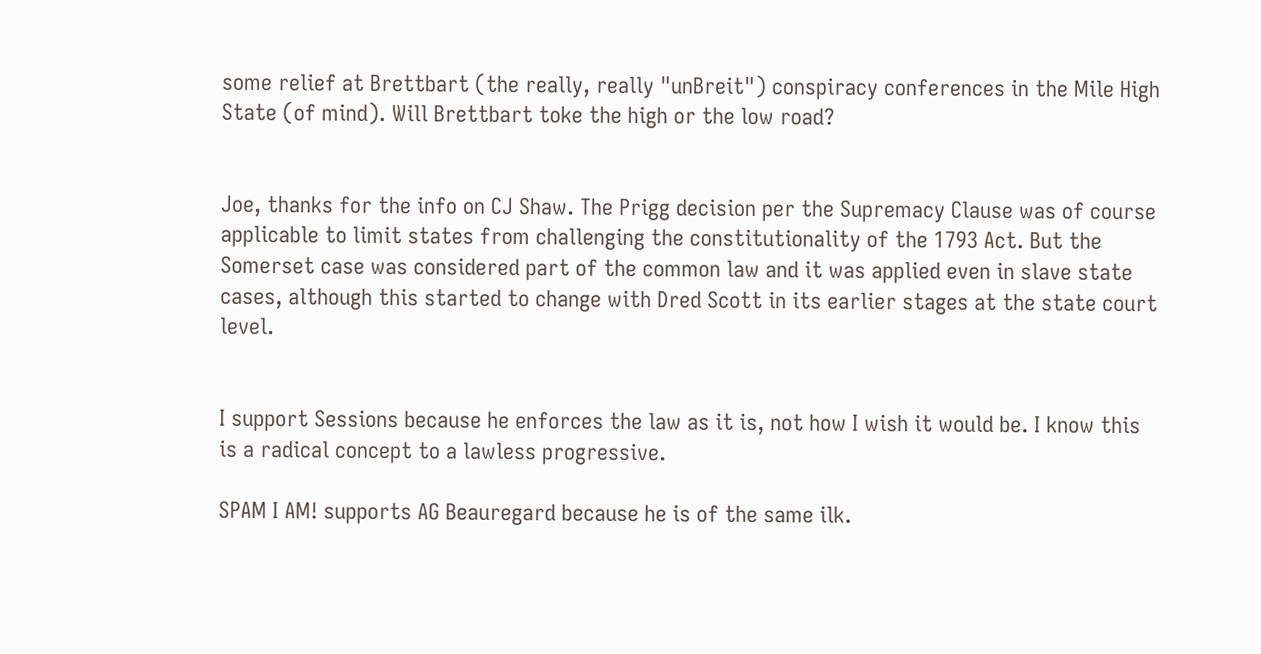some relief at Brettbart (the really, really "unBreit") conspiracy conferences in the Mile High State (of mind). Will Brettbart toke the high or the low road?


Joe, thanks for the info on CJ Shaw. The Prigg decision per the Supremacy Clause was of course applicable to limit states from challenging the constitutionality of the 1793 Act. But the Somerset case was considered part of the common law and it was applied even in slave state cases, although this started to change with Dred Scott in its earlier stages at the state court level.


I support Sessions because he enforces the law as it is, not how I wish it would be. I know this is a radical concept to a lawless progressive.

SPAM I AM! supports AG Beauregard because he is of the same ilk.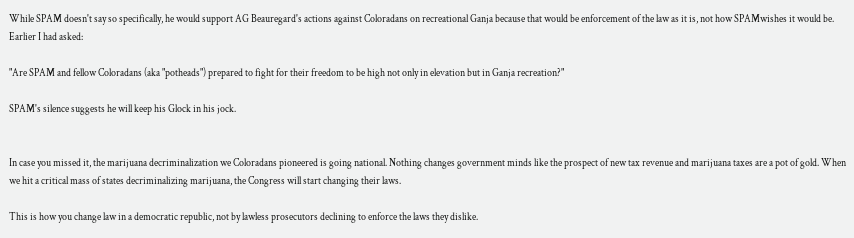While SPAM doesn't say so specifically, he would support AG Beauregard's actions against Coloradans on recreational Ganja because that would be enforcement of the law as it is, not how SPAMwishes it would be. Earlier I had asked:

"Are SPAM and fellow Coloradans (aka "potheads") prepared to fight for their freedom to be high not only in elevation but in Ganja recreation?"

SPAM's silence suggests he will keep his Glock in his jock.


In case you missed it, the marijuana decriminalization we Coloradans pioneered is going national. Nothing changes government minds like the prospect of new tax revenue and marijuana taxes are a pot of gold. When we hit a critical mass of states decriminalizing marijuana, the Congress will start changing their laws.

This is how you change law in a democratic republic, not by lawless prosecutors declining to enforce the laws they dislike.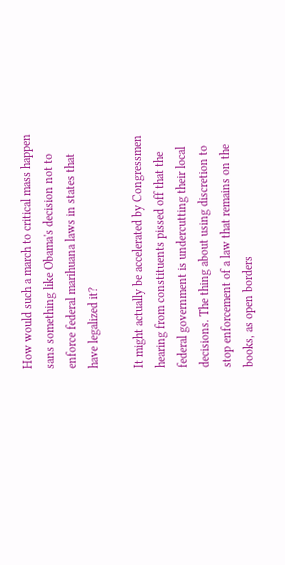How would such a march to critical mass happen sans something like Obama's decision not to enforce federal marihuana laws in states that have legalized it?

It might actually be accelerated by Congressmen hearing from constituents pissed off that the federal government is undercutting their local decisions. The thing about using discretion to stop enforcement of a law that remains on the books, as open borders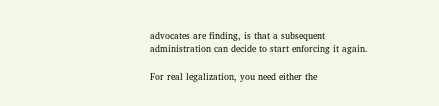advocates are finding, is that a subsequent administration can decide to start enforcing it again.

For real legalization, you need either the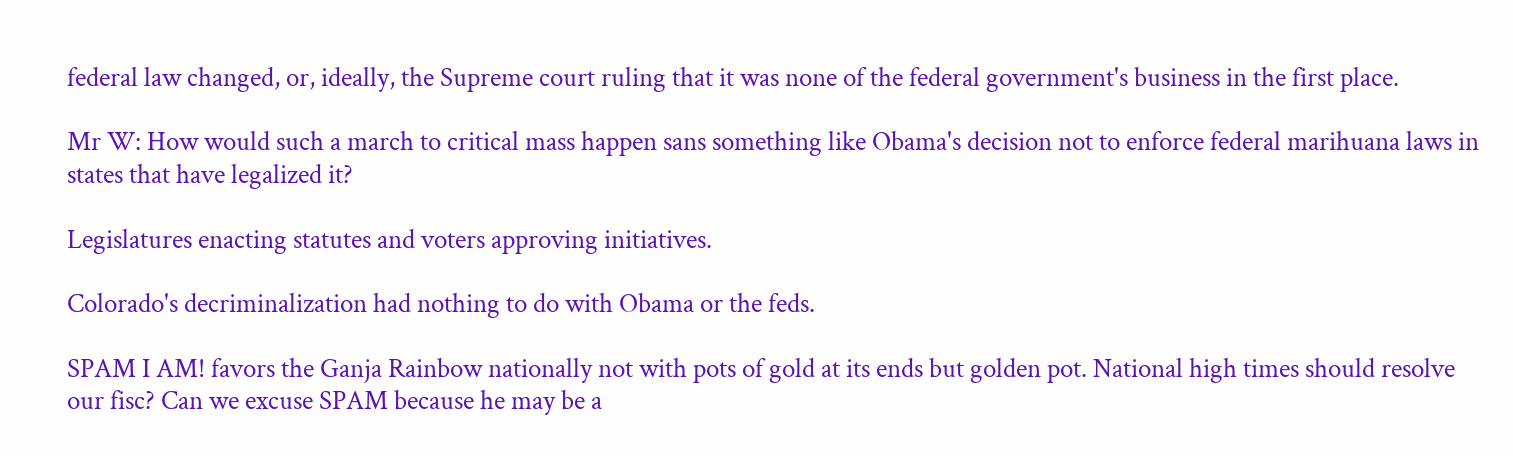federal law changed, or, ideally, the Supreme court ruling that it was none of the federal government's business in the first place.

Mr W: How would such a march to critical mass happen sans something like Obama's decision not to enforce federal marihuana laws in states that have legalized it?

Legislatures enacting statutes and voters approving initiatives.

Colorado's decriminalization had nothing to do with Obama or the feds.

SPAM I AM! favors the Ganja Rainbow nationally not with pots of gold at its ends but golden pot. National high times should resolve our fisc? Can we excuse SPAM because he may be a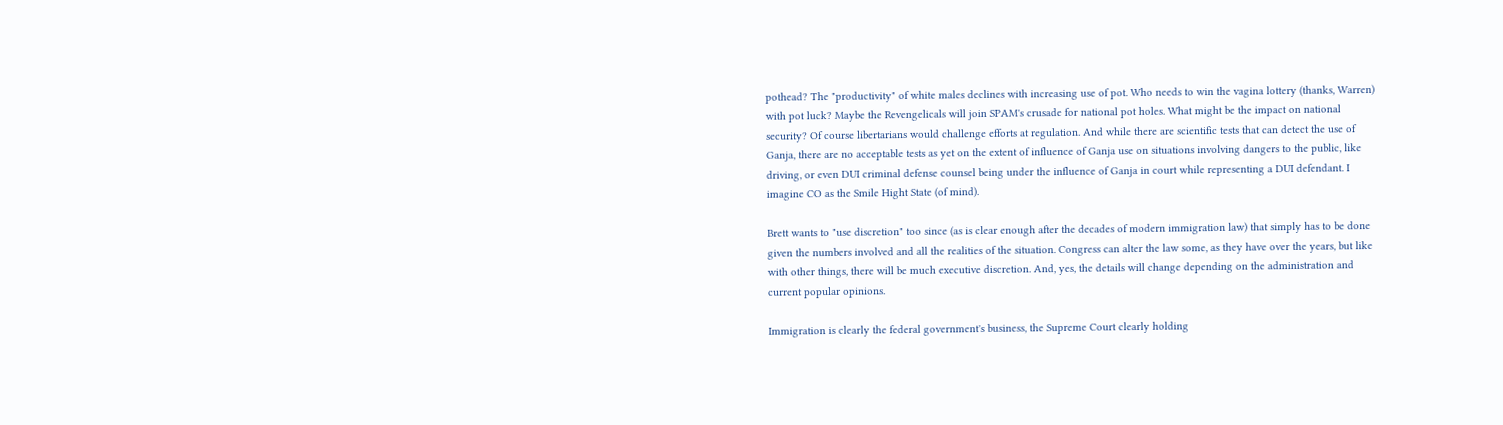pothead? The "productivity" of white males declines with increasing use of pot. Who needs to win the vagina lottery (thanks, Warren) with pot luck? Maybe the Revengelicals will join SPAM's crusade for national pot holes. What might be the impact on national security? Of course libertarians would challenge efforts at regulation. And while there are scientific tests that can detect the use of Ganja, there are no acceptable tests as yet on the extent of influence of Ganja use on situations involving dangers to the public, like driving, or even DUI criminal defense counsel being under the influence of Ganja in court while representing a DUI defendant. I imagine CO as the Smile Hight State (of mind).

Brett wants to "use discretion" too since (as is clear enough after the decades of modern immigration law) that simply has to be done given the numbers involved and all the realities of the situation. Congress can alter the law some, as they have over the years, but like with other things, there will be much executive discretion. And, yes, the details will change depending on the administration and current popular opinions.

Immigration is clearly the federal government's business, the Supreme Court clearly holding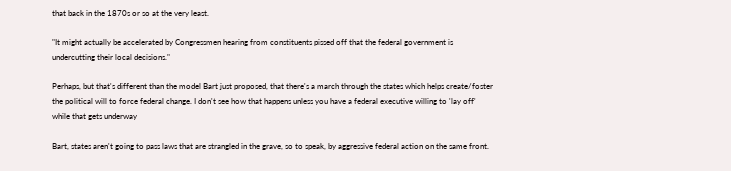that back in the 1870s or so at the very least.

"It might actually be accelerated by Congressmen hearing from constituents pissed off that the federal government is undercutting their local decisions."

Perhaps, but that's different than the model Bart just proposed, that there's a march through the states which helps create/foster the political will to force federal change. I don't see how that happens unless you have a federal executive willing to 'lay off' while that gets underway

Bart, states aren't going to pass laws that are strangled in the grave, so to speak, by aggressive federal action on the same front.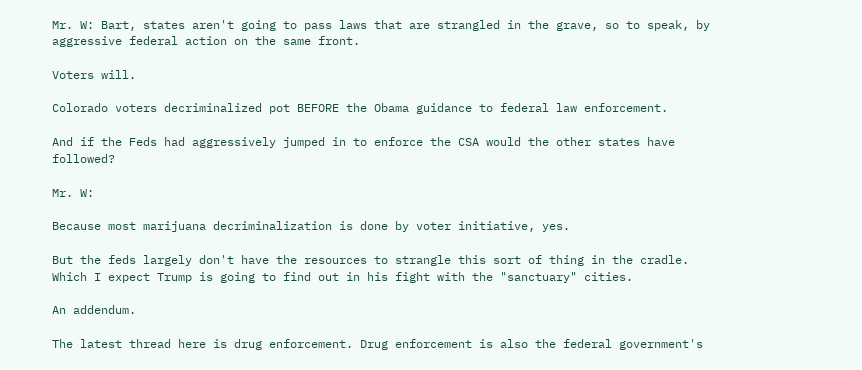Mr. W: Bart, states aren't going to pass laws that are strangled in the grave, so to speak, by aggressive federal action on the same front.

Voters will.

Colorado voters decriminalized pot BEFORE the Obama guidance to federal law enforcement.

And if the Feds had aggressively jumped in to enforce the CSA would the other states have followed?

Mr. W:

Because most marijuana decriminalization is done by voter initiative, yes.

But the feds largely don't have the resources to strangle this sort of thing in the cradle. Which I expect Trump is going to find out in his fight with the "sanctuary" cities.

An addendum.

The latest thread here is drug enforcement. Drug enforcement is also the federal government's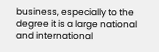business, especially to the degree it is a large national and international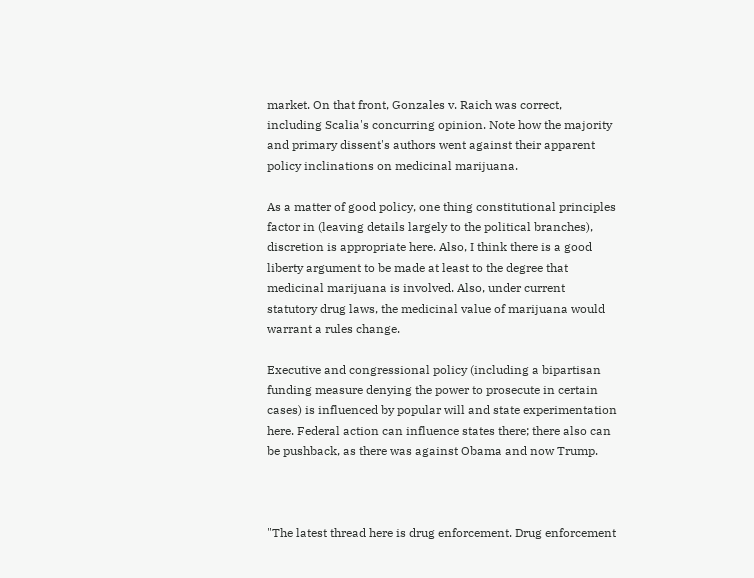market. On that front, Gonzales v. Raich was correct, including Scalia's concurring opinion. Note how the majority and primary dissent's authors went against their apparent policy inclinations on medicinal marijuana.

As a matter of good policy, one thing constitutional principles factor in (leaving details largely to the political branches), discretion is appropriate here. Also, I think there is a good liberty argument to be made at least to the degree that medicinal marijuana is involved. Also, under current statutory drug laws, the medicinal value of marijuana would warrant a rules change.

Executive and congressional policy (including a bipartisan funding measure denying the power to prosecute in certain cases) is influenced by popular will and state experimentation here. Federal action can influence states there; there also can be pushback, as there was against Obama and now Trump.



"The latest thread here is drug enforcement. Drug enforcement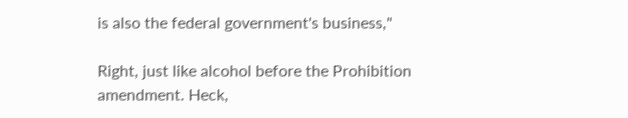is also the federal government's business,"

Right, just like alcohol before the Prohibition amendment. Heck,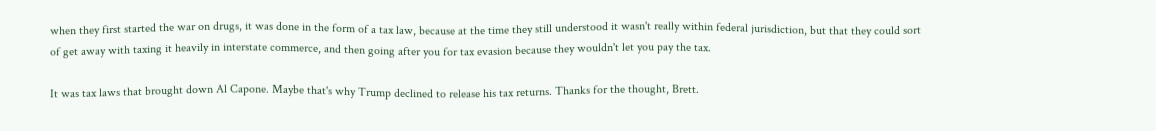when they first started the war on drugs, it was done in the form of a tax law, because at the time they still understood it wasn't really within federal jurisdiction, but that they could sort of get away with taxing it heavily in interstate commerce, and then going after you for tax evasion because they wouldn't let you pay the tax.

It was tax laws that brought down Al Capone. Maybe that's why Trump declined to release his tax returns. Thanks for the thought, Brett.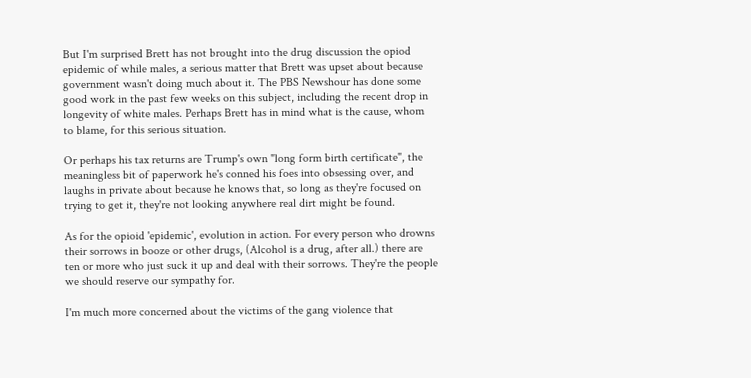But I'm surprised Brett has not brought into the drug discussion the opiod epidemic of while males, a serious matter that Brett was upset about because government wasn't doing much about it. The PBS Newshour has done some good work in the past few weeks on this subject, including the recent drop in longevity of white males. Perhaps Brett has in mind what is the cause, whom to blame, for this serious situation.

Or perhaps his tax returns are Trump's own "long form birth certificate", the meaningless bit of paperwork he's conned his foes into obsessing over, and laughs in private about because he knows that, so long as they're focused on trying to get it, they're not looking anywhere real dirt might be found.

As for the opioid 'epidemic', evolution in action. For every person who drowns their sorrows in booze or other drugs, (Alcohol is a drug, after all.) there are ten or more who just suck it up and deal with their sorrows. They're the people we should reserve our sympathy for.

I'm much more concerned about the victims of the gang violence that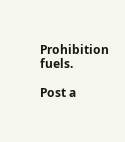Prohibition fuels.

Post a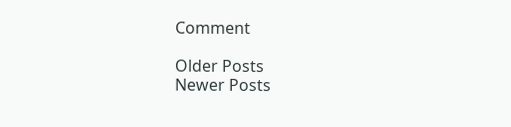Comment

Older Posts
Newer Posts